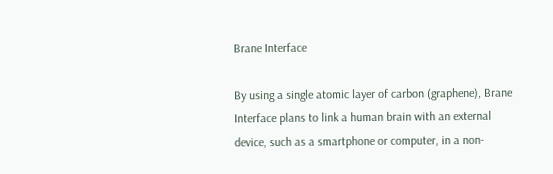Brane Interface

By using a single atomic layer of carbon (graphene), Brane Interface plans to link a human brain with an external device, such as a smartphone or computer, in a non-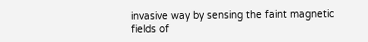invasive way by sensing the faint magnetic fields of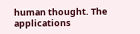human thought. The applications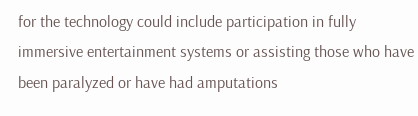for the technology could include participation in fully immersive entertainment systems or assisting those who have been paralyzed or have had amputations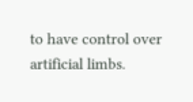to have control over artificial limbs.